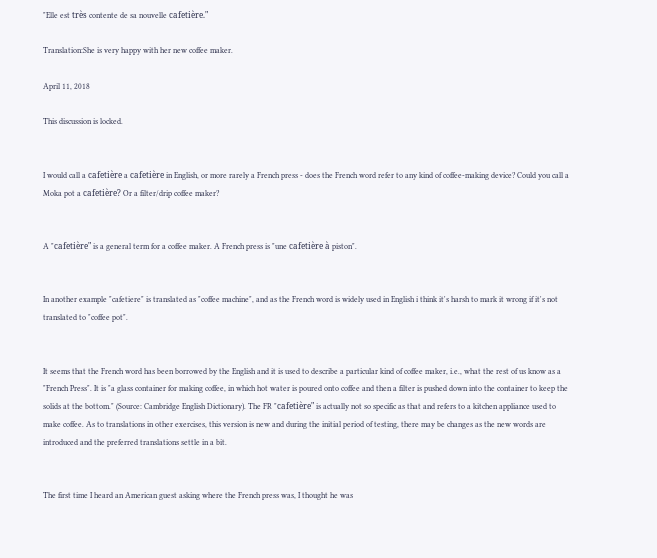"Elle est très contente de sa nouvelle cafetière."

Translation:She is very happy with her new coffee maker.

April 11, 2018

This discussion is locked.


I would call a cafetière a cafetière in English, or more rarely a French press - does the French word refer to any kind of coffee-making device? Could you call a Moka pot a cafetière? Or a filter/drip coffee maker?


A "cafetière" is a general term for a coffee maker. A French press is "une cafetière à piston".


In another example "cafetiere" is translated as "coffee machine", and as the French word is widely used in English i think it's harsh to mark it wrong if it's not translated to "coffee pot".


It seems that the French word has been borrowed by the English and it is used to describe a particular kind of coffee maker, i.e., what the rest of us know as a "French Press". It is "a glass container for making coffee, in which hot water is poured onto coffee and then a filter is pushed down into the container to keep the solids at the bottom." (Source: Cambridge English Dictionary). The FR "cafetière" is actually not so specific as that and refers to a kitchen appliance used to make coffee. As to translations in other exercises, this version is new and during the initial period of testing, there may be changes as the new words are introduced and the preferred translations settle in a bit.


The first time I heard an American guest asking where the French press was, I thought he was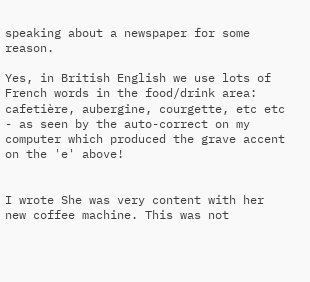speaking about a newspaper for some reason.

Yes, in British English we use lots of French words in the food/drink area: cafetière, aubergine, courgette, etc etc - as seen by the auto-correct on my computer which produced the grave accent on the 'e' above!


I wrote She was very content with her new coffee machine. This was not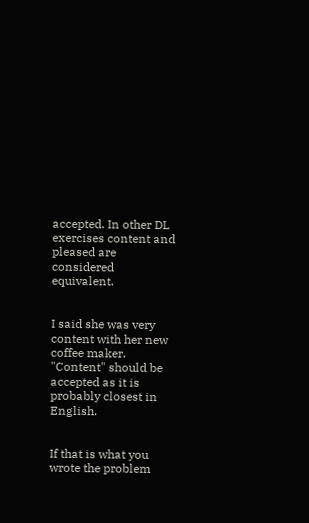accepted. In other DL exercises content and pleased are considered equivalent.


I said she was very content with her new coffee maker. "Content" should be accepted as it is probably closest in English.


If that is what you wrote the problem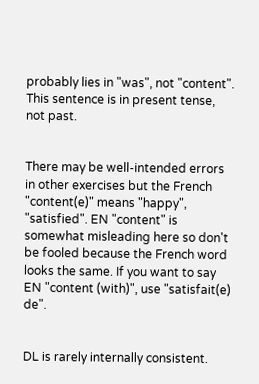probably lies in "was", not "content". This sentence is in present tense, not past.


There may be well-intended errors in other exercises but the French "content(e)" means "happy", "satisfied". EN "content" is somewhat misleading here so don't be fooled because the French word looks the same. If you want to say EN "content (with)", use "satisfait(e) de".


DL is rarely internally consistent.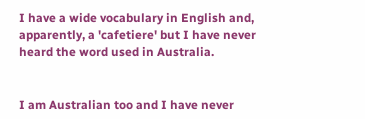I have a wide vocabulary in English and, apparently, a 'cafetiere' but I have never heard the word used in Australia.


I am Australian too and I have never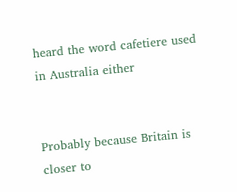heard the word cafetiere used in Australia either


Probably because Britain is closer to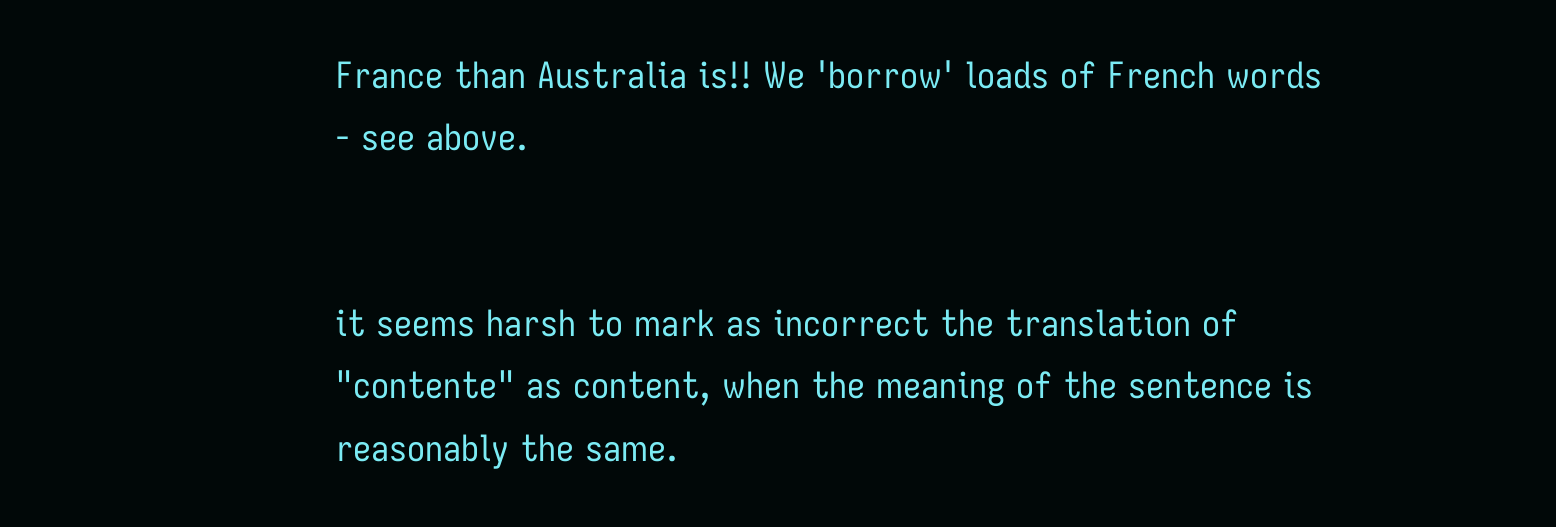France than Australia is!! We 'borrow' loads of French words - see above.


it seems harsh to mark as incorrect the translation of "contente" as content, when the meaning of the sentence is reasonably the same.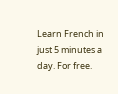Learn French in just 5 minutes a day. For free.